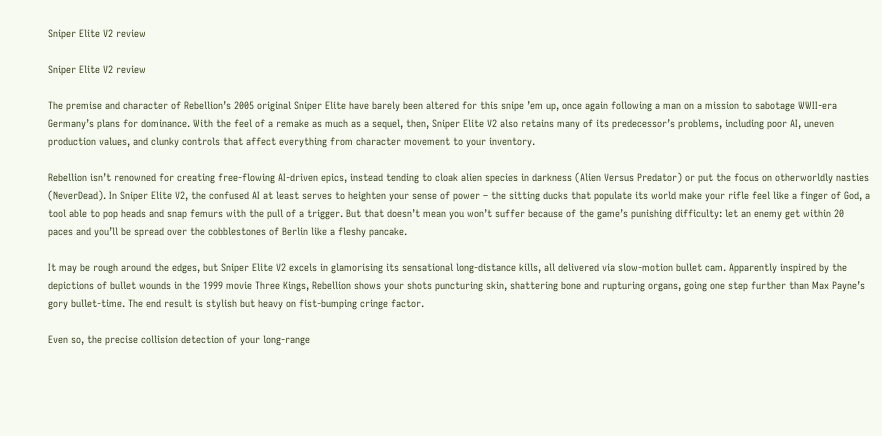Sniper Elite V2 review

Sniper Elite V2 review

The premise and character of Rebellion’s 2005 original Sniper Elite have barely been altered for this snipe ’em up, once again following a man on a mission to sabotage WWII-era Germany’s plans for dominance. With the feel of a remake as much as a sequel, then, Sniper Elite V2 also retains many of its predecessor’s problems, including poor AI, uneven production values, and clunky controls that affect everything from character movement to your inventory.

Rebellion isn’t renowned for creating free-flowing AI-driven epics, instead tending to cloak alien species in darkness (Alien Versus Predator) or put the focus on otherworldly nasties (NeverDead). In Sniper Elite V2, the confused AI at least serves to heighten your sense of power – the sitting ducks that populate its world make your rifle feel like a finger of God, a tool able to pop heads and snap femurs with the pull of a trigger. But that doesn’t mean you won’t suffer because of the game’s punishing difficulty: let an enemy get within 20 paces and you’ll be spread over the cobblestones of Berlin like a fleshy pancake.

It may be rough around the edges, but Sniper Elite V2 excels in glamorising its sensational long-distance kills, all delivered via slow-motion bullet cam. Apparently inspired by the depictions of bullet wounds in the 1999 movie Three Kings, Rebellion shows your shots puncturing skin, shattering bone and rupturing organs, going one step further than Max Payne’s gory bullet-time. The end result is stylish but heavy on fist-bumping cringe factor.

Even so, the precise collision detection of your long-range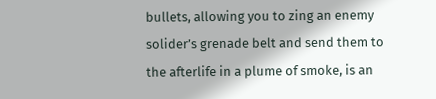bullets, allowing you to zing an enemy solider’s grenade belt and send them to the afterlife in a plume of smoke, is an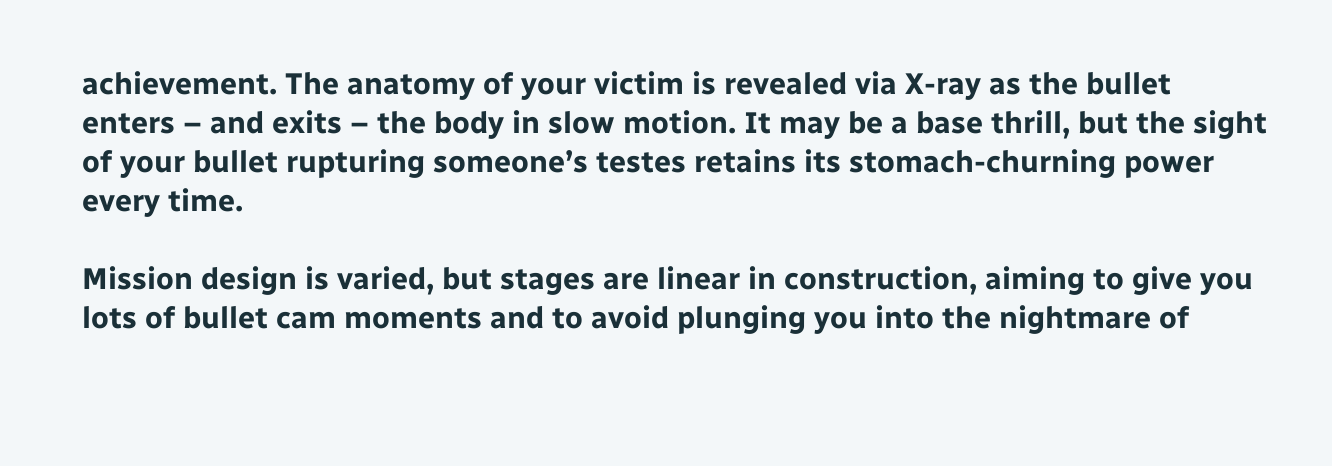achievement. The anatomy of your victim is revealed via X-ray as the bullet enters – and exits – the body in slow motion. It may be a base thrill, but the sight of your bullet rupturing someone’s testes retains its stomach-churning power every time.

Mission design is varied, but stages are linear in construction, aiming to give you lots of bullet cam moments and to avoid plunging you into the nightmare of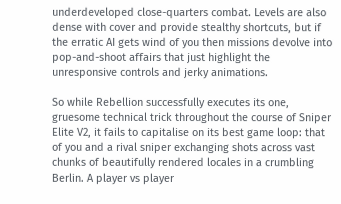underdeveloped close-quarters combat. Levels are also dense with cover and provide stealthy shortcuts, but if the erratic AI gets wind of you then missions devolve into pop-and-shoot affairs that just highlight the unresponsive controls and jerky animations.

So while Rebellion successfully executes its one, gruesome technical trick throughout the course of Sniper Elite V2, it fails to capitalise on its best game loop: that of you and a rival sniper exchanging shots across vast chunks of beautifully rendered locales in a crumbling Berlin. A player vs player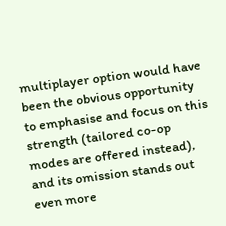multiplayer option would have been the obvious opportunity to emphasise and focus on this strength (tailored co-op modes are offered instead), and its omission stands out even more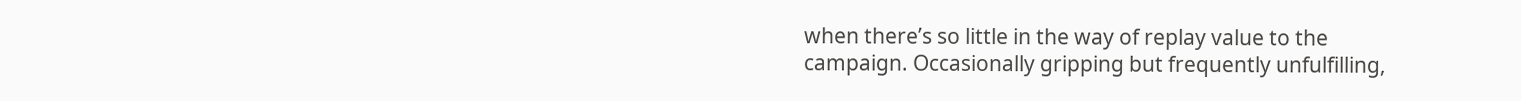when there’s so little in the way of replay value to the campaign. Occasionally gripping but frequently unfulfilling,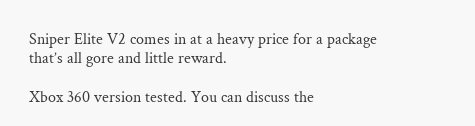Sniper Elite V2 comes in at a heavy price for a package that’s all gore and little reward.

Xbox 360 version tested. You can discuss the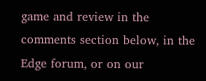game and review in the comments section below, in the Edge forum, or on our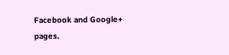Facebook and Google+ pages.